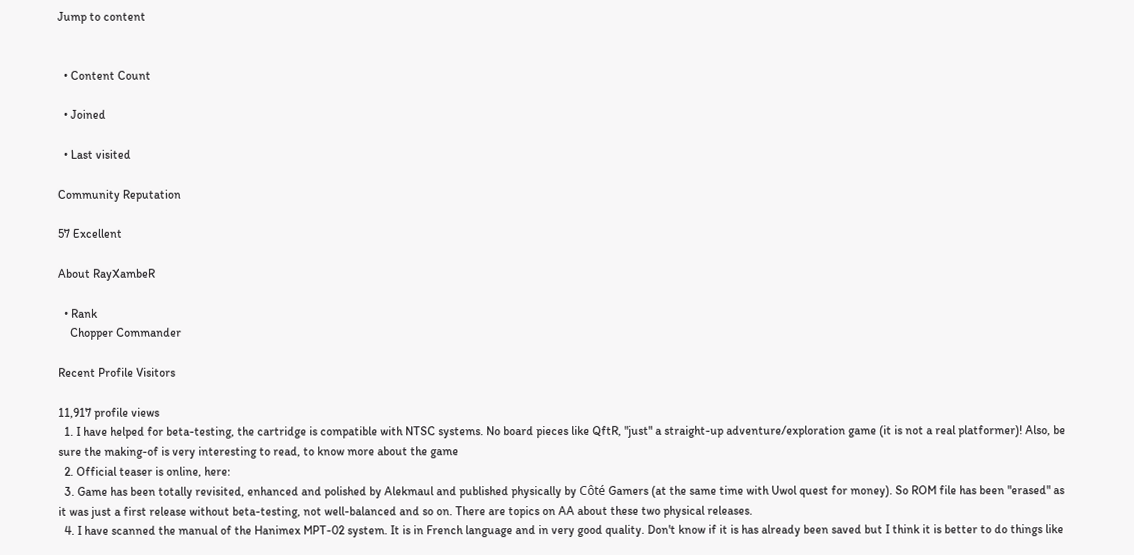Jump to content


  • Content Count

  • Joined

  • Last visited

Community Reputation

57 Excellent

About RayXambeR

  • Rank
    Chopper Commander

Recent Profile Visitors

11,917 profile views
  1. I have helped for beta-testing, the cartridge is compatible with NTSC systems. No board pieces like QftR, "just" a straight-up adventure/exploration game (it is not a real platformer)! Also, be sure the making-of is very interesting to read, to know more about the game
  2. Official teaser is online, here:
  3. Game has been totally revisited, enhanced and polished by Alekmaul and published physically by Côté Gamers (at the same time with Uwol quest for money). So ROM file has been "erased" as it was just a first release without beta-testing, not well-balanced and so on. There are topics on AA about these two physical releases.
  4. I have scanned the manual of the Hanimex MPT-02 system. It is in French language and in very good quality. Don't know if it is has already been saved but I think it is better to do things like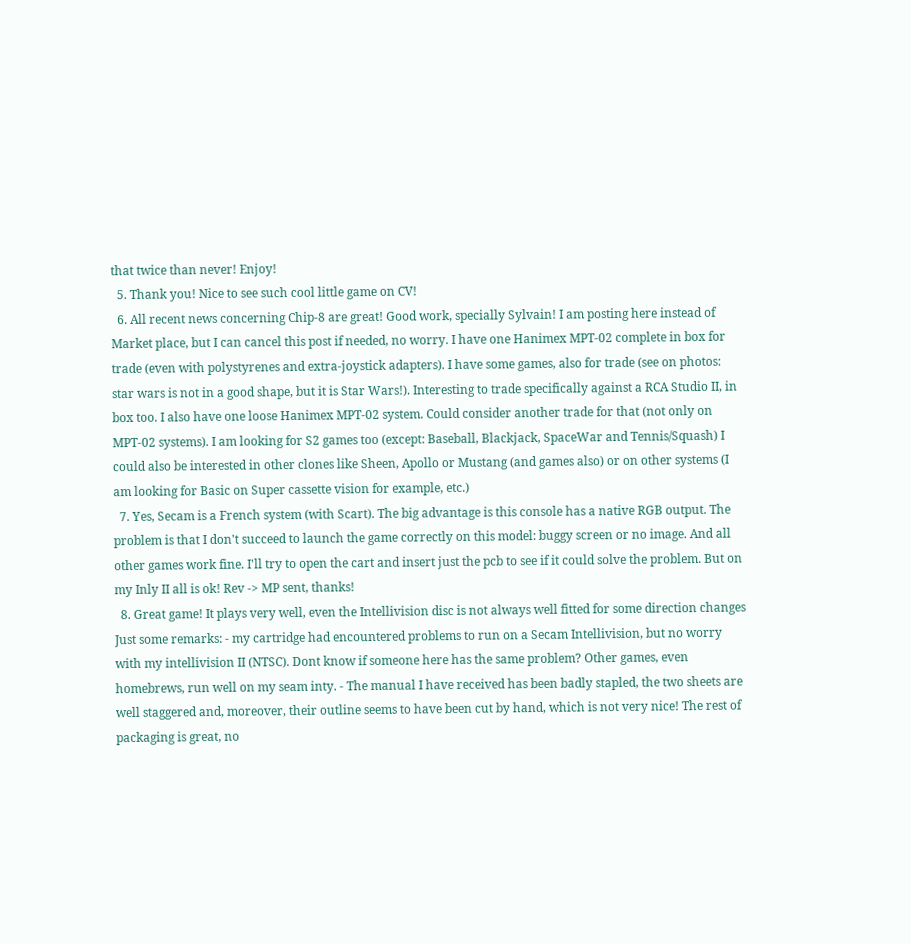that twice than never! Enjoy!
  5. Thank you! Nice to see such cool little game on CV!
  6. All recent news concerning Chip-8 are great! Good work, specially Sylvain! I am posting here instead of Market place, but I can cancel this post if needed, no worry. I have one Hanimex MPT-02 complete in box for trade (even with polystyrenes and extra-joystick adapters). I have some games, also for trade (see on photos: star wars is not in a good shape, but it is Star Wars!). Interesting to trade specifically against a RCA Studio II, in box too. I also have one loose Hanimex MPT-02 system. Could consider another trade for that (not only on MPT-02 systems). I am looking for S2 games too (except: Baseball, Blackjack, SpaceWar and Tennis/Squash) I could also be interested in other clones like Sheen, Apollo or Mustang (and games also) or on other systems (I am looking for Basic on Super cassette vision for example, etc.)
  7. Yes, Secam is a French system (with Scart). The big advantage is this console has a native RGB output. The problem is that I don't succeed to launch the game correctly on this model: buggy screen or no image. And all other games work fine. I'll try to open the cart and insert just the pcb to see if it could solve the problem. But on my Inly II all is ok! Rev -> MP sent, thanks!
  8. Great game! It plays very well, even the Intellivision disc is not always well fitted for some direction changes Just some remarks: - my cartridge had encountered problems to run on a Secam Intellivision, but no worry with my intellivision II (NTSC). Dont know if someone here has the same problem? Other games, even homebrews, run well on my seam inty. - The manual I have received has been badly stapled, the two sheets are well staggered and, moreover, their outline seems to have been cut by hand, which is not very nice! The rest of packaging is great, no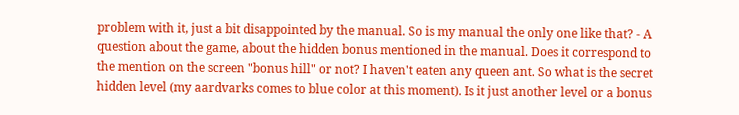problem with it, just a bit disappointed by the manual. So is my manual the only one like that? - A question about the game, about the hidden bonus mentioned in the manual. Does it correspond to the mention on the screen "bonus hill" or not? I haven't eaten any queen ant. So what is the secret hidden level (my aardvarks comes to blue color at this moment). Is it just another level or a bonus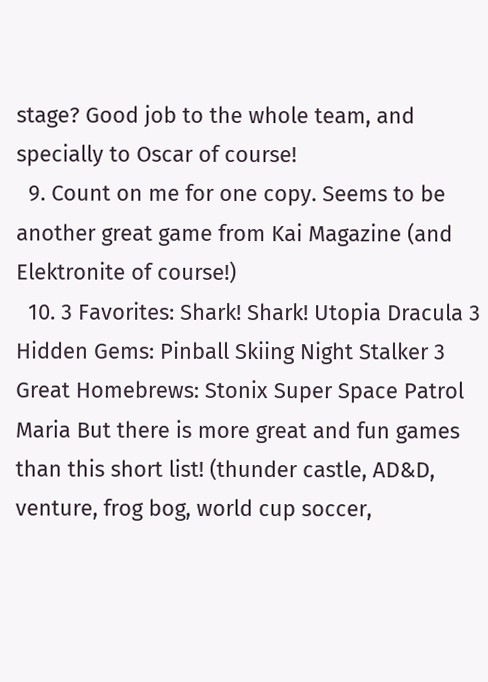stage? Good job to the whole team, and specially to Oscar of course!
  9. Count on me for one copy. Seems to be another great game from Kai Magazine (and Elektronite of course!)
  10. 3 Favorites: Shark! Shark! Utopia Dracula 3 Hidden Gems: Pinball Skiing Night Stalker 3 Great Homebrews: Stonix Super Space Patrol Maria But there is more great and fun games than this short list! (thunder castle, AD&D, venture, frog bog, world cup soccer,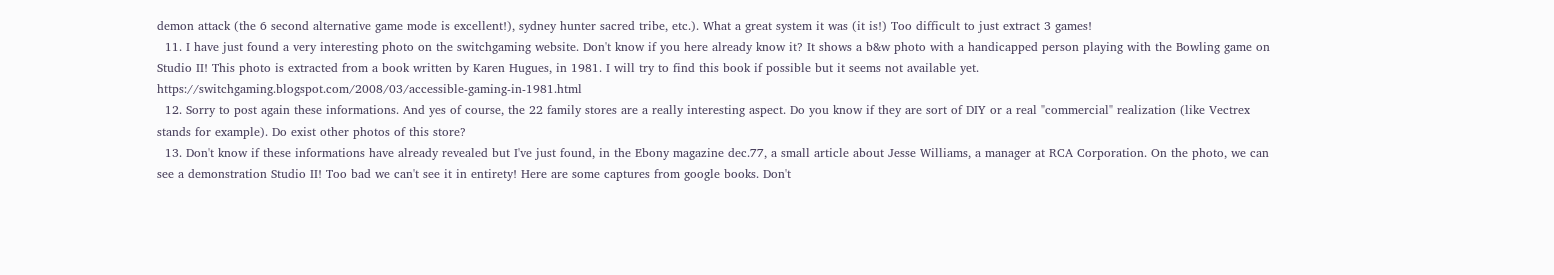demon attack (the 6 second alternative game mode is excellent!), sydney hunter sacred tribe, etc.). What a great system it was (it is!) Too difficult to just extract 3 games!
  11. I have just found a very interesting photo on the switchgaming website. Don't know if you here already know it? It shows a b&w photo with a handicapped person playing with the Bowling game on Studio II! This photo is extracted from a book written by Karen Hugues, in 1981. I will try to find this book if possible but it seems not available yet. https://switchgaming.blogspot.com/2008/03/accessible-gaming-in-1981.html
  12. Sorry to post again these informations. And yes of course, the 22 family stores are a really interesting aspect. Do you know if they are sort of DIY or a real "commercial" realization (like Vectrex stands for example). Do exist other photos of this store?
  13. Don't know if these informations have already revealed but I've just found, in the Ebony magazine dec.77, a small article about Jesse Williams, a manager at RCA Corporation. On the photo, we can see a demonstration Studio II! Too bad we can't see it in entirety! Here are some captures from google books. Don't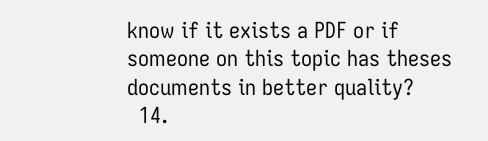know if it exists a PDF or if someone on this topic has theses documents in better quality?
  14.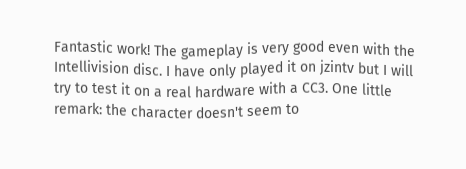Fantastic work! The gameplay is very good even with the Intellivision disc. I have only played it on jzintv but I will try to test it on a real hardware with a CC3. One little remark: the character doesn't seem to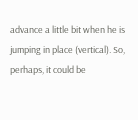advance a little bit when he is jumping in place (vertical). So, perhaps, it could be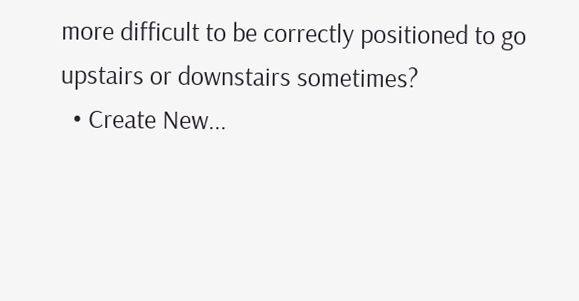more difficult to be correctly positioned to go upstairs or downstairs sometimes?
  • Create New...